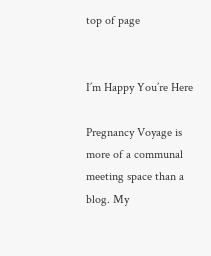top of page


I’m Happy You’re Here

Pregnancy Voyage is more of a communal meeting space than a blog. My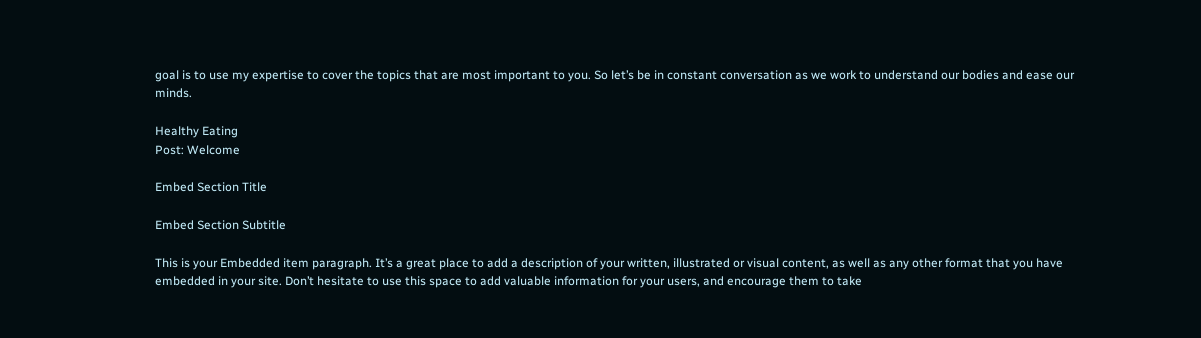goal is to use my expertise to cover the topics that are most important to you. So let’s be in constant conversation as we work to understand our bodies and ease our minds.

Healthy Eating
Post: Welcome

Embed Section Title

Embed Section Subtitle

This is your Embedded item paragraph. It’s a great place to add a description of your written, illustrated or visual content, as well as any other format that you have embedded in your site. Don’t hesitate to use this space to add valuable information for your users, and encourage them to take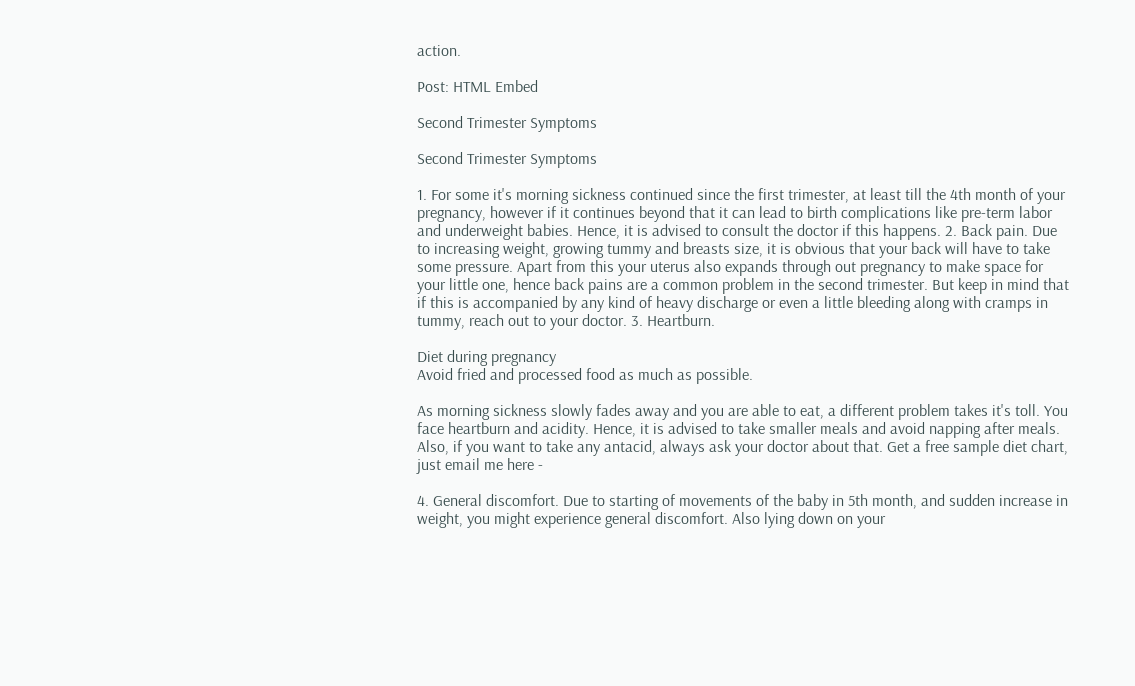action.

Post: HTML Embed

Second Trimester Symptoms

Second Trimester Symptoms

1. For some it's morning sickness continued since the first trimester, at least till the 4th month of your pregnancy, however if it continues beyond that it can lead to birth complications like pre-term labor and underweight babies. Hence, it is advised to consult the doctor if this happens. 2. Back pain. Due to increasing weight, growing tummy and breasts size, it is obvious that your back will have to take some pressure. Apart from this your uterus also expands through out pregnancy to make space for your little one, hence back pains are a common problem in the second trimester. But keep in mind that if this is accompanied by any kind of heavy discharge or even a little bleeding along with cramps in tummy, reach out to your doctor. 3. Heartburn.

Diet during pregnancy
Avoid fried and processed food as much as possible.

As morning sickness slowly fades away and you are able to eat, a different problem takes it's toll. You face heartburn and acidity. Hence, it is advised to take smaller meals and avoid napping after meals. Also, if you want to take any antacid, always ask your doctor about that. Get a free sample diet chart, just email me here -

4. General discomfort. Due to starting of movements of the baby in 5th month, and sudden increase in weight, you might experience general discomfort. Also lying down on your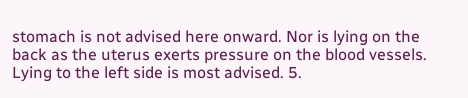stomach is not advised here onward. Nor is lying on the back as the uterus exerts pressure on the blood vessels. Lying to the left side is most advised. 5.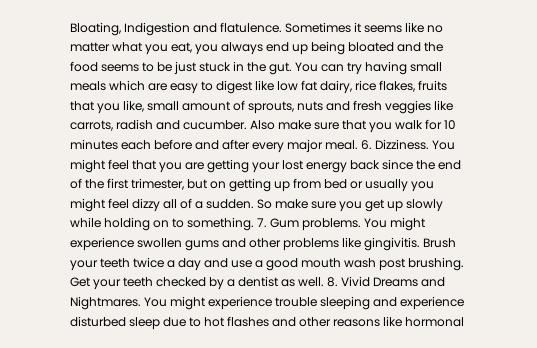Bloating, Indigestion and flatulence. Sometimes it seems like no matter what you eat, you always end up being bloated and the food seems to be just stuck in the gut. You can try having small meals which are easy to digest like low fat dairy, rice flakes, fruits that you like, small amount of sprouts, nuts and fresh veggies like carrots, radish and cucumber. Also make sure that you walk for 10 minutes each before and after every major meal. 6. Dizziness. You might feel that you are getting your lost energy back since the end of the first trimester, but on getting up from bed or usually you might feel dizzy all of a sudden. So make sure you get up slowly while holding on to something. 7. Gum problems. You might experience swollen gums and other problems like gingivitis. Brush your teeth twice a day and use a good mouth wash post brushing. Get your teeth checked by a dentist as well. 8. Vivid Dreams and Nightmares. You might experience trouble sleeping and experience disturbed sleep due to hot flashes and other reasons like hormonal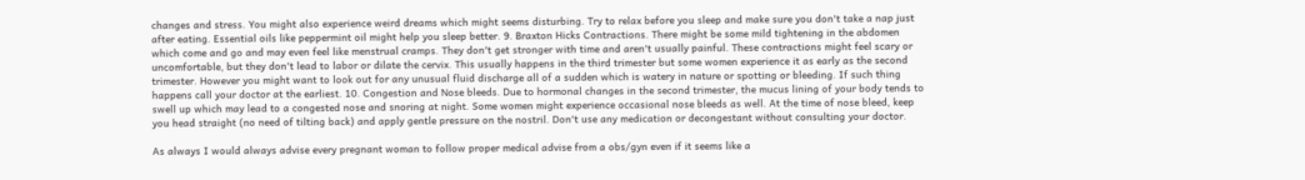changes and stress. You might also experience weird dreams which might seems disturbing. Try to relax before you sleep and make sure you don't take a nap just after eating. Essential oils like peppermint oil might help you sleep better. 9. Braxton Hicks Contractions. There might be some mild tightening in the abdomen which come and go and may even feel like menstrual cramps. They don't get stronger with time and aren't usually painful. These contractions might feel scary or uncomfortable, but they don't lead to labor or dilate the cervix. This usually happens in the third trimester but some women experience it as early as the second trimester. However you might want to look out for any unusual fluid discharge all of a sudden which is watery in nature or spotting or bleeding. If such thing happens call your doctor at the earliest. 10. Congestion and Nose bleeds. Due to hormonal changes in the second trimester, the mucus lining of your body tends to swell up which may lead to a congested nose and snoring at night. Some women might experience occasional nose bleeds as well. At the time of nose bleed, keep you head straight (no need of tilting back) and apply gentle pressure on the nostril. Don't use any medication or decongestant without consulting your doctor.

As always I would always advise every pregnant woman to follow proper medical advise from a obs/gyn even if it seems like a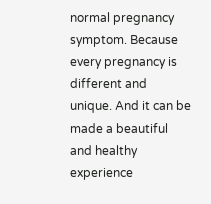normal pregnancy symptom. Because every pregnancy is different and unique. And it can be made a beautiful and healthy experience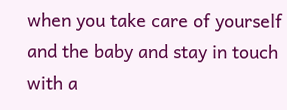when you take care of yourself and the baby and stay in touch with a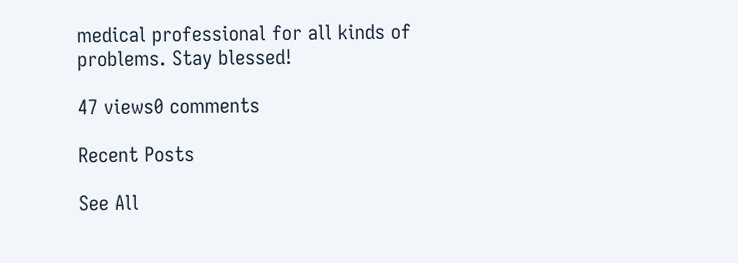medical professional for all kinds of problems. Stay blessed!

47 views0 comments

Recent Posts

See All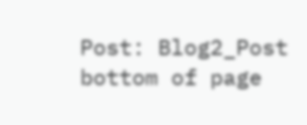Post: Blog2_Post
bottom of page